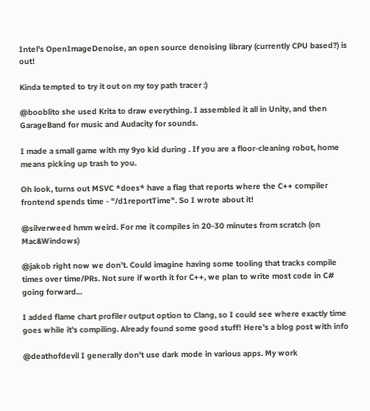Intel's OpenImageDenoise, an open source denoising library (currently CPU based?) is out!

Kinda tempted to try it out on my toy path tracer :)

@booblito she used Krita to draw everything. I assembled it all in Unity, and then GarageBand for music and Audacity for sounds.

I made a small game with my 9yo kid during . If you are a floor-cleaning robot, home means picking up trash to you.

Oh look, turns out MSVC *does* have a flag that reports where the C++ compiler frontend spends time - "/d1reportTime". So I wrote about it!

@silverweed hmm weird. For me it compiles in 20-30 minutes from scratch (on Mac&Windows)

@jakob right now we don’t. Could imagine having some tooling that tracks compile times over time/PRs. Not sure if worth it for C++, we plan to write most code in C# going forward...

I added flame chart profiler output option to Clang, so I could see where exactly time goes while it's compiling. Already found some good stuff! Here's a blog post with info

@deathofdevil I generally don't use dark mode in various apps. My work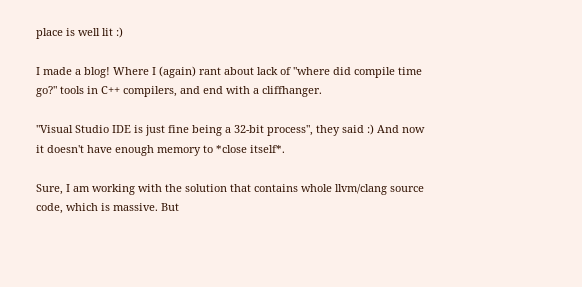place is well lit :)

I made a blog! Where I (again) rant about lack of "where did compile time go?" tools in C++ compilers, and end with a cliffhanger.

"Visual Studio IDE is just fine being a 32-bit process", they said :) And now it doesn't have enough memory to *close itself*.

Sure, I am working with the solution that contains whole llvm/clang source code, which is massive. But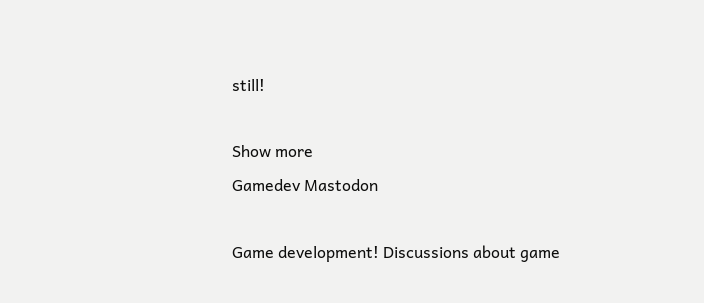still!

Show more
Gamedev Mastodon

Game development! Discussions about game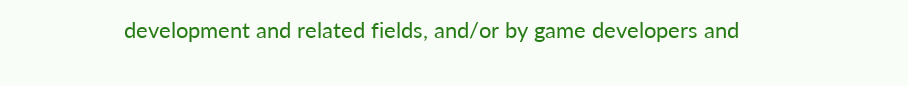development and related fields, and/or by game developers and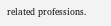related professions.